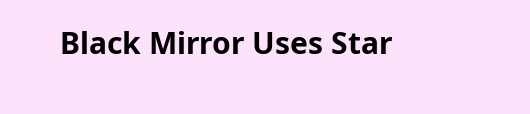Black Mirror Uses Star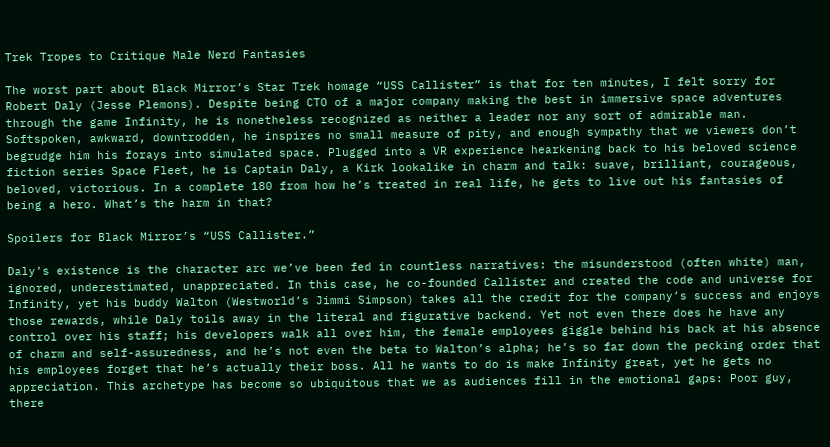Trek Tropes to Critique Male Nerd Fantasies

The worst part about Black Mirror’s Star Trek homage “USS Callister” is that for ten minutes, I felt sorry for Robert Daly (Jesse Plemons). Despite being CTO of a major company making the best in immersive space adventures through the game Infinity, he is nonetheless recognized as neither a leader nor any sort of admirable man. Softspoken, awkward, downtrodden, he inspires no small measure of pity, and enough sympathy that we viewers don’t begrudge him his forays into simulated space. Plugged into a VR experience hearkening back to his beloved science fiction series Space Fleet, he is Captain Daly, a Kirk lookalike in charm and talk: suave, brilliant, courageous, beloved, victorious. In a complete 180 from how he’s treated in real life, he gets to live out his fantasies of being a hero. What’s the harm in that?

Spoilers for Black Mirror’s “USS Callister.”

Daly’s existence is the character arc we’ve been fed in countless narratives: the misunderstood (often white) man, ignored, underestimated, unappreciated. In this case, he co-founded Callister and created the code and universe for Infinity, yet his buddy Walton (Westworld’s Jimmi Simpson) takes all the credit for the company’s success and enjoys those rewards, while Daly toils away in the literal and figurative backend. Yet not even there does he have any control over his staff; his developers walk all over him, the female employees giggle behind his back at his absence of charm and self-assuredness, and he’s not even the beta to Walton’s alpha; he’s so far down the pecking order that his employees forget that he’s actually their boss. All he wants to do is make Infinity great, yet he gets no appreciation. This archetype has become so ubiquitous that we as audiences fill in the emotional gaps: Poor guy, there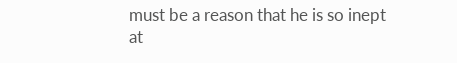must be a reason that he is so inept at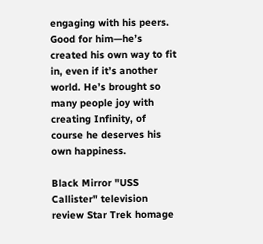engaging with his peers. Good for him—he’s created his own way to fit in, even if it’s another world. He’s brought so many people joy with creating Infinity, of course he deserves his own happiness.

Black Mirror "USS Callister" television review Star Trek homage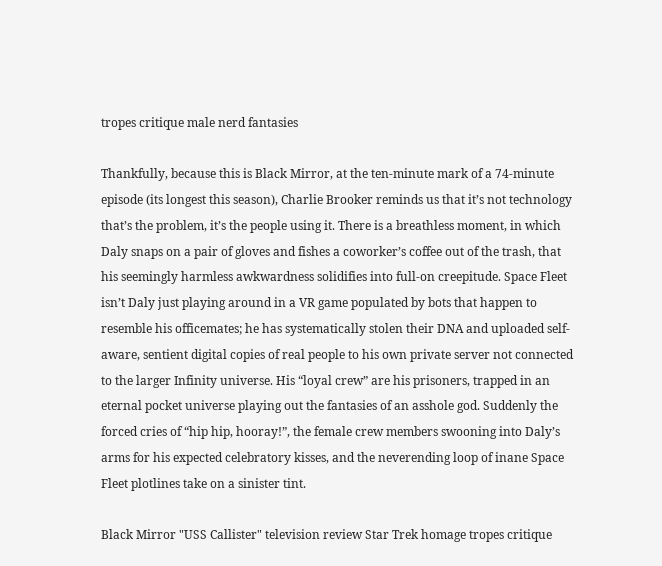tropes critique male nerd fantasies

Thankfully, because this is Black Mirror, at the ten-minute mark of a 74-minute episode (its longest this season), Charlie Brooker reminds us that it’s not technology that’s the problem, it’s the people using it. There is a breathless moment, in which Daly snaps on a pair of gloves and fishes a coworker’s coffee out of the trash, that his seemingly harmless awkwardness solidifies into full-on creepitude. Space Fleet isn’t Daly just playing around in a VR game populated by bots that happen to resemble his officemates; he has systematically stolen their DNA and uploaded self-aware, sentient digital copies of real people to his own private server not connected to the larger Infinity universe. His “loyal crew” are his prisoners, trapped in an eternal pocket universe playing out the fantasies of an asshole god. Suddenly the forced cries of “hip hip, hooray!”, the female crew members swooning into Daly’s arms for his expected celebratory kisses, and the neverending loop of inane Space Fleet plotlines take on a sinister tint.

Black Mirror "USS Callister" television review Star Trek homage tropes critique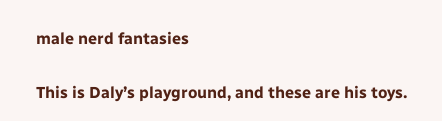male nerd fantasies

This is Daly’s playground, and these are his toys.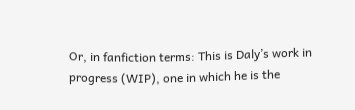Or, in fanfiction terms: This is Daly’s work in progress (WIP), one in which he is the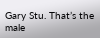Gary Stu. That’s the male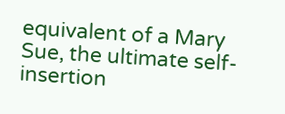equivalent of a Mary Sue, the ultimate self-insertion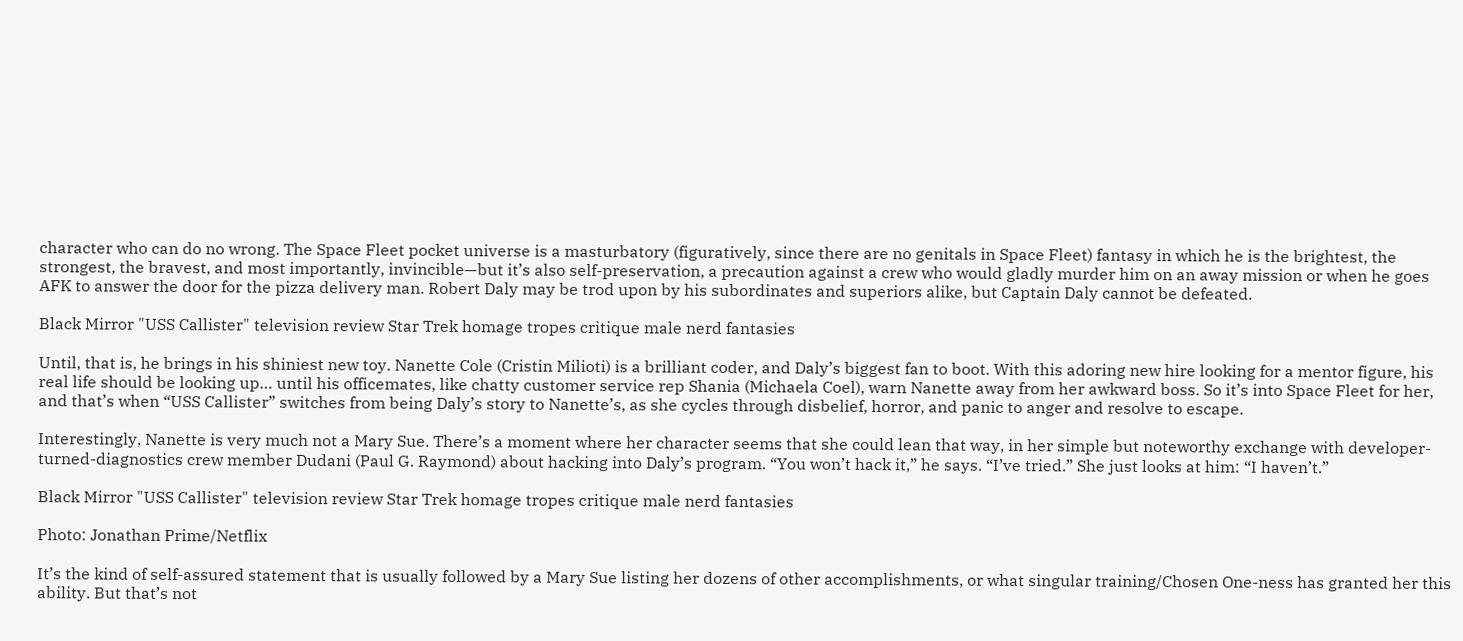character who can do no wrong. The Space Fleet pocket universe is a masturbatory (figuratively, since there are no genitals in Space Fleet) fantasy in which he is the brightest, the strongest, the bravest, and most importantly, invincible—but it’s also self-preservation, a precaution against a crew who would gladly murder him on an away mission or when he goes AFK to answer the door for the pizza delivery man. Robert Daly may be trod upon by his subordinates and superiors alike, but Captain Daly cannot be defeated.

Black Mirror "USS Callister" television review Star Trek homage tropes critique male nerd fantasies

Until, that is, he brings in his shiniest new toy. Nanette Cole (Cristin Milioti) is a brilliant coder, and Daly’s biggest fan to boot. With this adoring new hire looking for a mentor figure, his real life should be looking up… until his officemates, like chatty customer service rep Shania (Michaela Coel), warn Nanette away from her awkward boss. So it’s into Space Fleet for her, and that’s when “USS Callister” switches from being Daly’s story to Nanette’s, as she cycles through disbelief, horror, and panic to anger and resolve to escape.

Interestingly, Nanette is very much not a Mary Sue. There’s a moment where her character seems that she could lean that way, in her simple but noteworthy exchange with developer-turned-diagnostics crew member Dudani (Paul G. Raymond) about hacking into Daly’s program. “You won’t hack it,” he says. “I’ve tried.” She just looks at him: “I haven’t.”

Black Mirror "USS Callister" television review Star Trek homage tropes critique male nerd fantasies

Photo: Jonathan Prime/Netflix

It’s the kind of self-assured statement that is usually followed by a Mary Sue listing her dozens of other accomplishments, or what singular training/Chosen One-ness has granted her this ability. But that’s not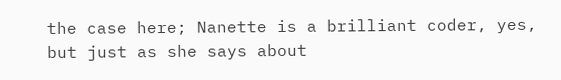the case here; Nanette is a brilliant coder, yes, but just as she says about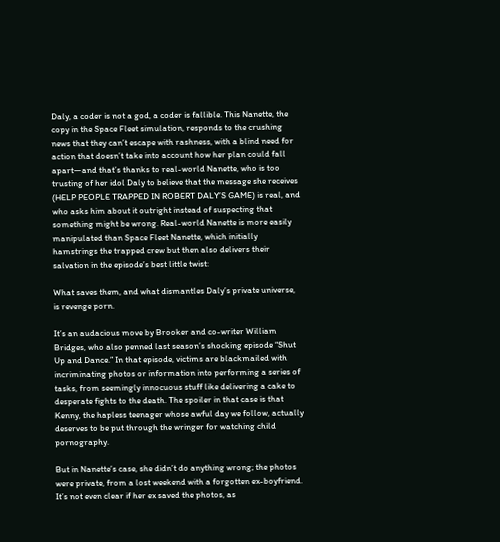Daly, a coder is not a god, a coder is fallible. This Nanette, the copy in the Space Fleet simulation, responds to the crushing news that they can’t escape with rashness, with a blind need for action that doesn’t take into account how her plan could fall apart—and that’s thanks to real-world Nanette, who is too trusting of her idol Daly to believe that the message she receives (HELP PEOPLE TRAPPED IN ROBERT DALY’S GAME) is real, and who asks him about it outright instead of suspecting that something might be wrong. Real-world Nanette is more easily manipulated than Space Fleet Nanette, which initially hamstrings the trapped crew but then also delivers their salvation in the episode’s best little twist:

What saves them, and what dismantles Daly’s private universe, is revenge porn.

It’s an audacious move by Brooker and co-writer William Bridges, who also penned last season’s shocking episode “Shut Up and Dance.” In that episode, victims are blackmailed with incriminating photos or information into performing a series of tasks, from seemingly innocuous stuff like delivering a cake to desperate fights to the death. The spoiler in that case is that Kenny, the hapless teenager whose awful day we follow, actually deserves to be put through the wringer for watching child pornography.

But in Nanette’s case, she didn’t do anything wrong; the photos were private, from a lost weekend with a forgotten ex-boyfriend. It’s not even clear if her ex saved the photos, as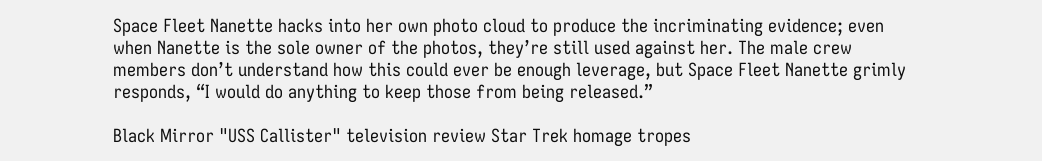Space Fleet Nanette hacks into her own photo cloud to produce the incriminating evidence; even when Nanette is the sole owner of the photos, they’re still used against her. The male crew members don’t understand how this could ever be enough leverage, but Space Fleet Nanette grimly responds, “I would do anything to keep those from being released.”

Black Mirror "USS Callister" television review Star Trek homage tropes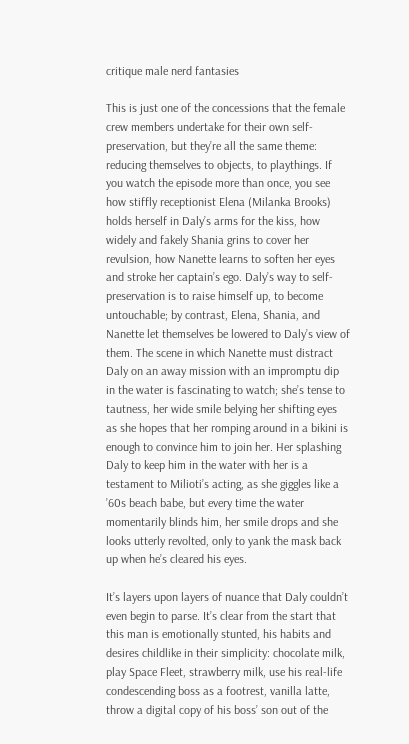critique male nerd fantasies

This is just one of the concessions that the female crew members undertake for their own self-preservation, but they’re all the same theme: reducing themselves to objects, to playthings. If you watch the episode more than once, you see how stiffly receptionist Elena (Milanka Brooks) holds herself in Daly’s arms for the kiss, how widely and fakely Shania grins to cover her revulsion, how Nanette learns to soften her eyes and stroke her captain’s ego. Daly’s way to self-preservation is to raise himself up, to become untouchable; by contrast, Elena, Shania, and Nanette let themselves be lowered to Daly’s view of them. The scene in which Nanette must distract Daly on an away mission with an impromptu dip in the water is fascinating to watch; she’s tense to tautness, her wide smile belying her shifting eyes as she hopes that her romping around in a bikini is enough to convince him to join her. Her splashing Daly to keep him in the water with her is a testament to Milioti’s acting, as she giggles like a ’60s beach babe, but every time the water momentarily blinds him, her smile drops and she looks utterly revolted, only to yank the mask back up when he’s cleared his eyes.

It’s layers upon layers of nuance that Daly couldn’t even begin to parse. It’s clear from the start that this man is emotionally stunted, his habits and desires childlike in their simplicity: chocolate milk, play Space Fleet, strawberry milk, use his real-life condescending boss as a footrest, vanilla latte, throw a digital copy of his boss’ son out of the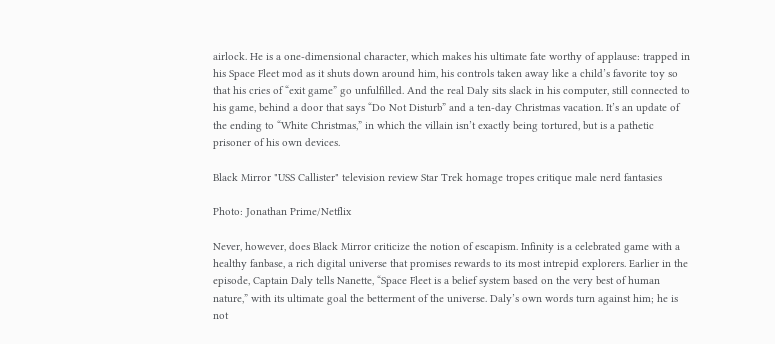airlock. He is a one-dimensional character, which makes his ultimate fate worthy of applause: trapped in his Space Fleet mod as it shuts down around him, his controls taken away like a child’s favorite toy so that his cries of “exit game” go unfulfilled. And the real Daly sits slack in his computer, still connected to his game, behind a door that says “Do Not Disturb” and a ten-day Christmas vacation. It’s an update of the ending to “White Christmas,” in which the villain isn’t exactly being tortured, but is a pathetic prisoner of his own devices.

Black Mirror "USS Callister" television review Star Trek homage tropes critique male nerd fantasies

Photo: Jonathan Prime/Netflix

Never, however, does Black Mirror criticize the notion of escapism. Infinity is a celebrated game with a healthy fanbase, a rich digital universe that promises rewards to its most intrepid explorers. Earlier in the episode, Captain Daly tells Nanette, “Space Fleet is a belief system based on the very best of human nature,” with its ultimate goal the betterment of the universe. Daly’s own words turn against him; he is not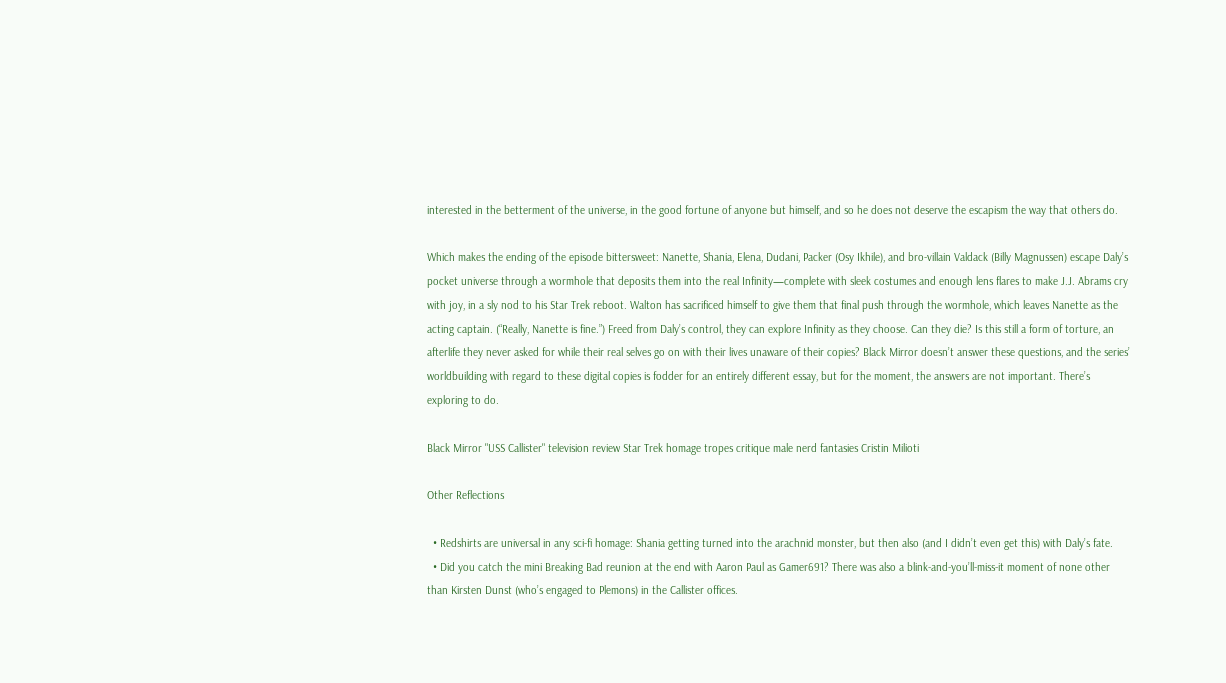interested in the betterment of the universe, in the good fortune of anyone but himself, and so he does not deserve the escapism the way that others do.

Which makes the ending of the episode bittersweet: Nanette, Shania, Elena, Dudani, Packer (Osy Ikhile), and bro-villain Valdack (Billy Magnussen) escape Daly’s pocket universe through a wormhole that deposits them into the real Infinity—complete with sleek costumes and enough lens flares to make J.J. Abrams cry with joy, in a sly nod to his Star Trek reboot. Walton has sacrificed himself to give them that final push through the wormhole, which leaves Nanette as the acting captain. (“Really, Nanette is fine.”) Freed from Daly’s control, they can explore Infinity as they choose. Can they die? Is this still a form of torture, an afterlife they never asked for while their real selves go on with their lives unaware of their copies? Black Mirror doesn’t answer these questions, and the series’ worldbuilding with regard to these digital copies is fodder for an entirely different essay, but for the moment, the answers are not important. There’s exploring to do.

Black Mirror "USS Callister" television review Star Trek homage tropes critique male nerd fantasies Cristin Milioti

Other Reflections

  • Redshirts are universal in any sci-fi homage: Shania getting turned into the arachnid monster, but then also (and I didn’t even get this) with Daly’s fate.
  • Did you catch the mini Breaking Bad reunion at the end with Aaron Paul as Gamer691? There was also a blink-and-you’ll-miss-it moment of none other than Kirsten Dunst (who’s engaged to Plemons) in the Callister offices.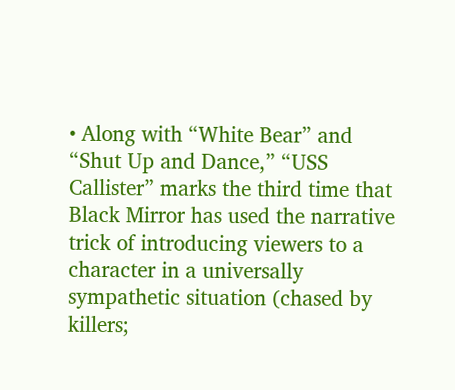• Along with “White Bear” and “Shut Up and Dance,” “USS Callister” marks the third time that Black Mirror has used the narrative trick of introducing viewers to a character in a universally sympathetic situation (chased by killers;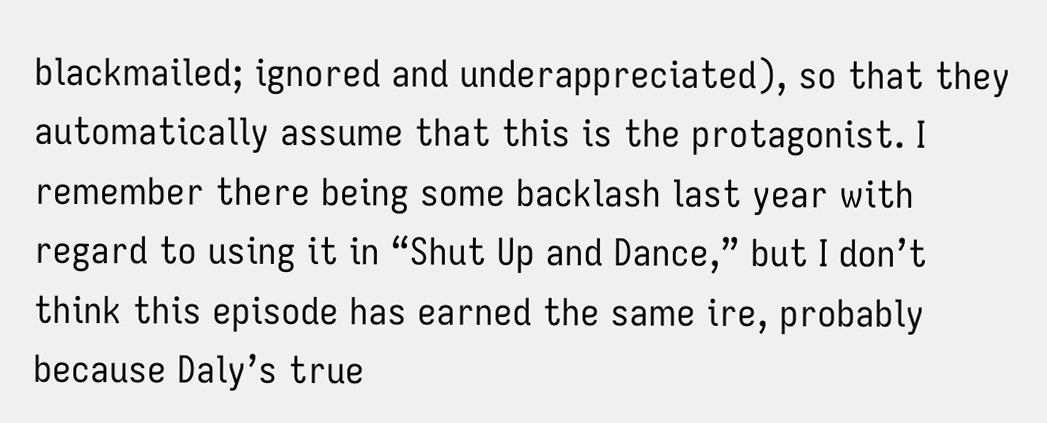blackmailed; ignored and underappreciated), so that they automatically assume that this is the protagonist. I remember there being some backlash last year with regard to using it in “Shut Up and Dance,” but I don’t think this episode has earned the same ire, probably because Daly’s true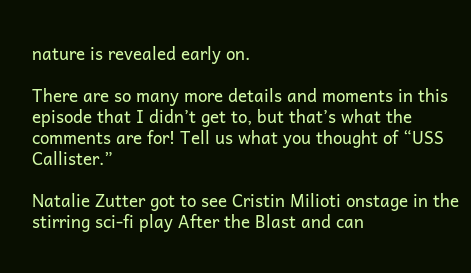nature is revealed early on.

There are so many more details and moments in this episode that I didn’t get to, but that’s what the comments are for! Tell us what you thought of “USS Callister.”

Natalie Zutter got to see Cristin Milioti onstage in the stirring sci-fi play After the Blast and can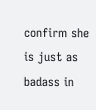confirm she is just as badass in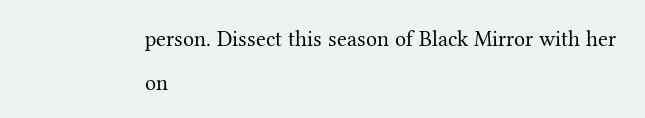person. Dissect this season of Black Mirror with her on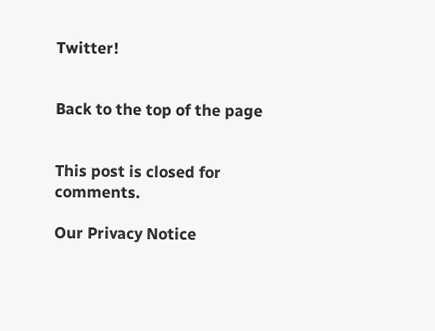Twitter!


Back to the top of the page


This post is closed for comments.

Our Privacy Notice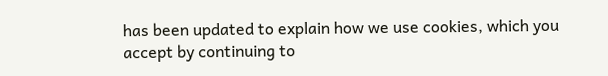has been updated to explain how we use cookies, which you accept by continuing to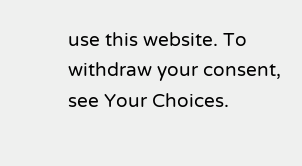use this website. To withdraw your consent, see Your Choices.